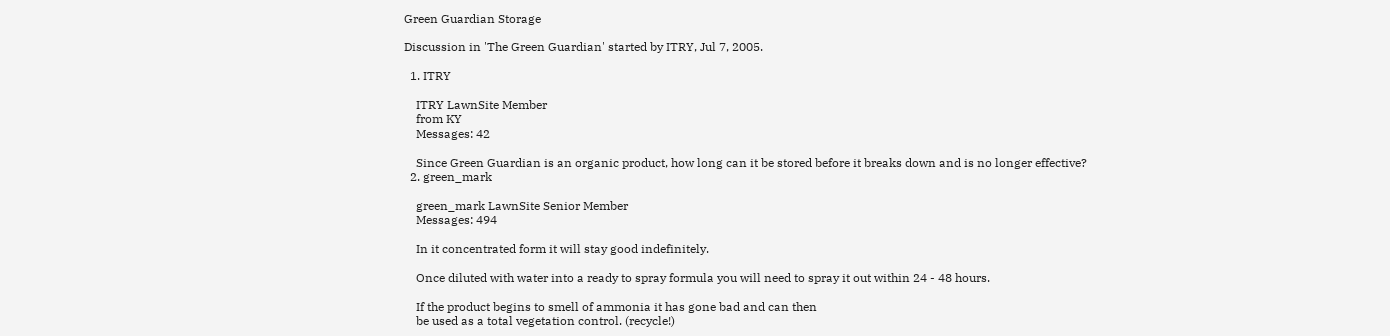Green Guardian Storage

Discussion in 'The Green Guardian' started by ITRY, Jul 7, 2005.

  1. ITRY

    ITRY LawnSite Member
    from KY
    Messages: 42

    Since Green Guardian is an organic product, how long can it be stored before it breaks down and is no longer effective?
  2. green_mark

    green_mark LawnSite Senior Member
    Messages: 494

    In it concentrated form it will stay good indefinitely.

    Once diluted with water into a ready to spray formula you will need to spray it out within 24 - 48 hours.

    If the product begins to smell of ammonia it has gone bad and can then
    be used as a total vegetation control. (recycle!)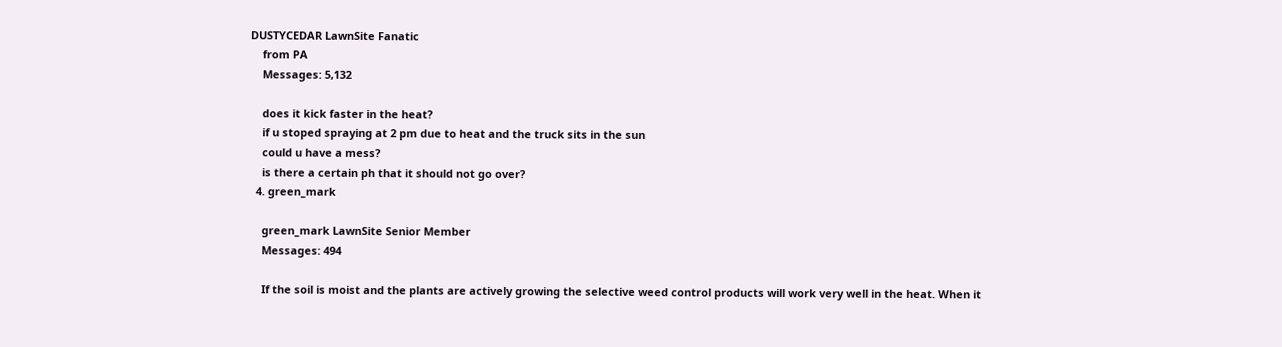DUSTYCEDAR LawnSite Fanatic
    from PA
    Messages: 5,132

    does it kick faster in the heat?
    if u stoped spraying at 2 pm due to heat and the truck sits in the sun
    could u have a mess?
    is there a certain ph that it should not go over?
  4. green_mark

    green_mark LawnSite Senior Member
    Messages: 494

    If the soil is moist and the plants are actively growing the selective weed control products will work very well in the heat. When it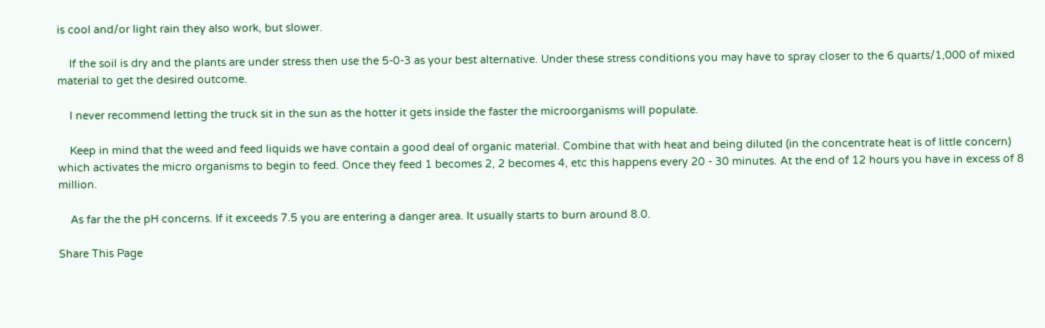is cool and/or light rain they also work, but slower.

    If the soil is dry and the plants are under stress then use the 5-0-3 as your best alternative. Under these stress conditions you may have to spray closer to the 6 quarts/1,000 of mixed material to get the desired outcome.

    I never recommend letting the truck sit in the sun as the hotter it gets inside the faster the microorganisms will populate.

    Keep in mind that the weed and feed liquids we have contain a good deal of organic material. Combine that with heat and being diluted (in the concentrate heat is of little concern) which activates the micro organisms to begin to feed. Once they feed 1 becomes 2, 2 becomes 4, etc this happens every 20 - 30 minutes. At the end of 12 hours you have in excess of 8 million.

    As far the the pH concerns. If it exceeds 7.5 you are entering a danger area. It usually starts to burn around 8.0.

Share This Page